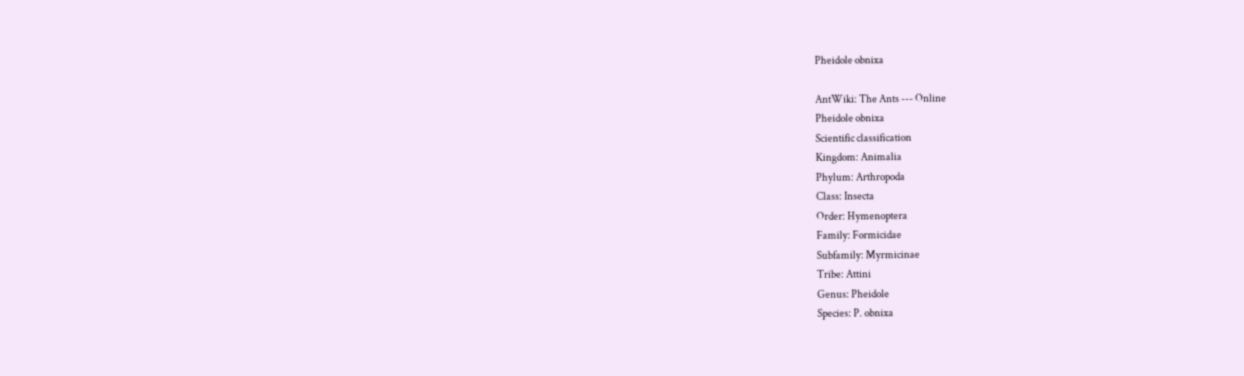Pheidole obnixa

AntWiki: The Ants --- Online
Pheidole obnixa
Scientific classification
Kingdom: Animalia
Phylum: Arthropoda
Class: Insecta
Order: Hymenoptera
Family: Formicidae
Subfamily: Myrmicinae
Tribe: Attini
Genus: Pheidole
Species: P. obnixa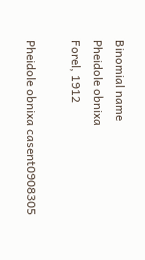Binomial name
Pheidole obnixa
Forel, 1912

Pheidole obnixa casent0908305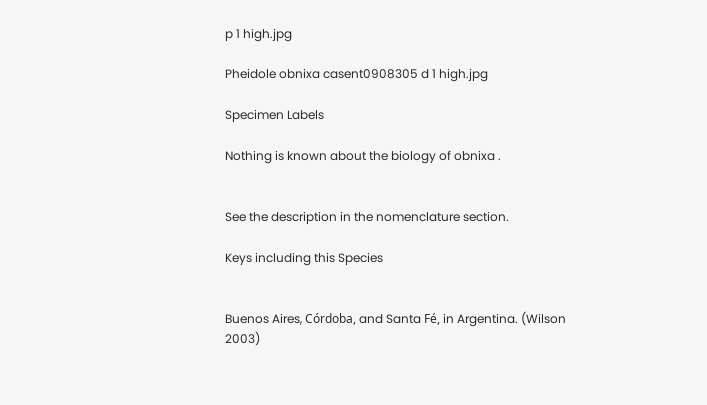p 1 high.jpg

Pheidole obnixa casent0908305 d 1 high.jpg

Specimen Labels

Nothing is known about the biology of obnixa .


See the description in the nomenclature section.

Keys including this Species


Buenos Aires, Córdoba, and Santa Fé, in Argentina. (Wilson 2003)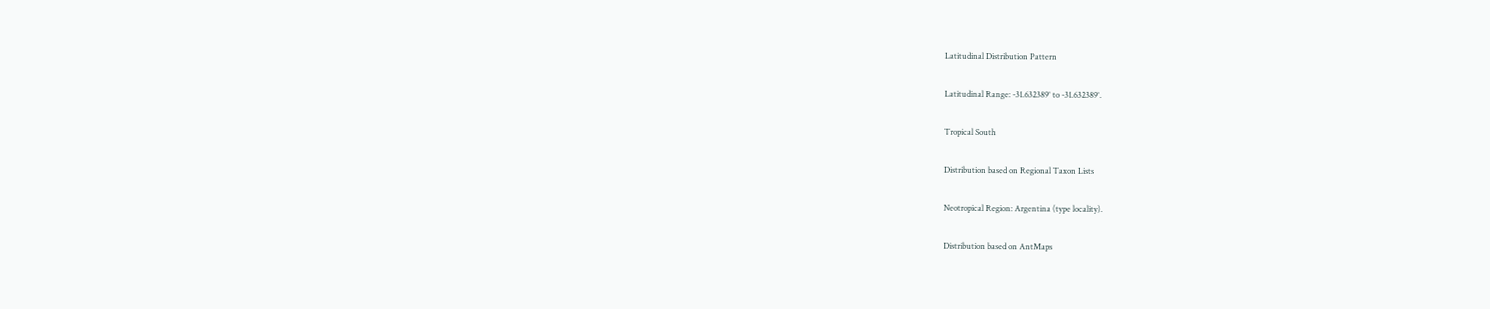Latitudinal Distribution Pattern

Latitudinal Range: -31.632389° to -31.632389°.

Tropical South

Distribution based on Regional Taxon Lists

Neotropical Region: Argentina (type locality).

Distribution based on AntMaps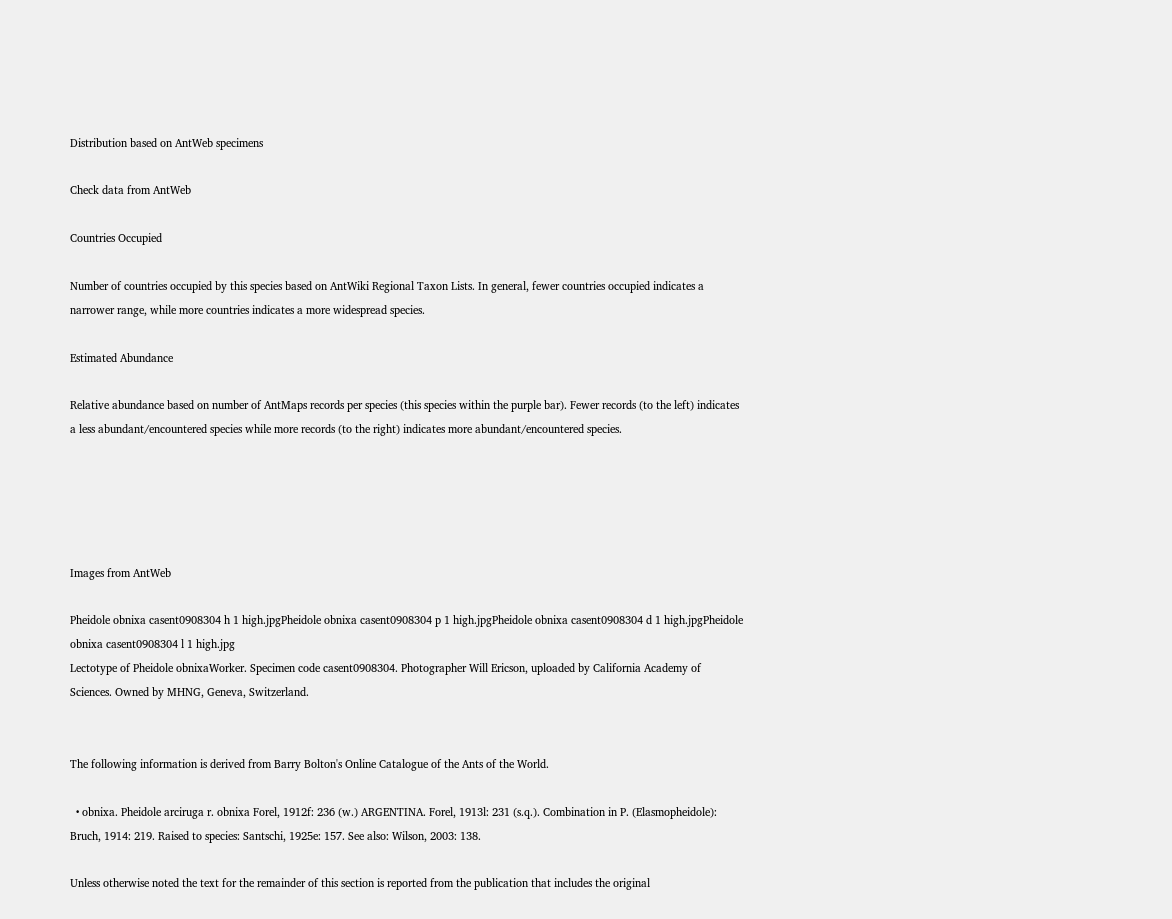Distribution based on AntWeb specimens

Check data from AntWeb

Countries Occupied

Number of countries occupied by this species based on AntWiki Regional Taxon Lists. In general, fewer countries occupied indicates a narrower range, while more countries indicates a more widespread species.

Estimated Abundance

Relative abundance based on number of AntMaps records per species (this species within the purple bar). Fewer records (to the left) indicates a less abundant/encountered species while more records (to the right) indicates more abundant/encountered species.





Images from AntWeb

Pheidole obnixa casent0908304 h 1 high.jpgPheidole obnixa casent0908304 p 1 high.jpgPheidole obnixa casent0908304 d 1 high.jpgPheidole obnixa casent0908304 l 1 high.jpg
Lectotype of Pheidole obnixaWorker. Specimen code casent0908304. Photographer Will Ericson, uploaded by California Academy of Sciences. Owned by MHNG, Geneva, Switzerland.


The following information is derived from Barry Bolton's Online Catalogue of the Ants of the World.

  • obnixa. Pheidole arciruga r. obnixa Forel, 1912f: 236 (w.) ARGENTINA. Forel, 1913l: 231 (s.q.). Combination in P. (Elasmopheidole): Bruch, 1914: 219. Raised to species: Santschi, 1925e: 157. See also: Wilson, 2003: 138.

Unless otherwise noted the text for the remainder of this section is reported from the publication that includes the original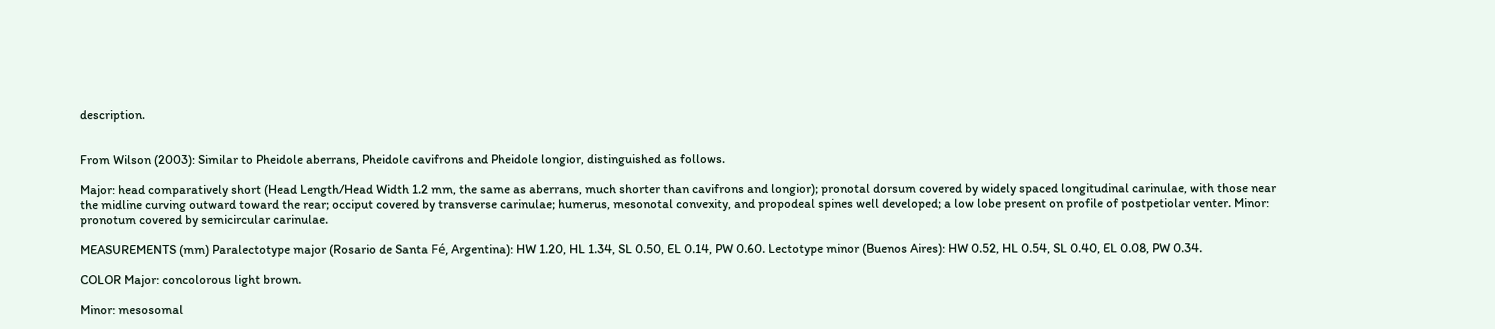description.


From Wilson (2003): Similar to Pheidole aberrans, Pheidole cavifrons and Pheidole longior, distinguished as follows.

Major: head comparatively short (Head Length/Head Width 1.2 mm, the same as aberrans, much shorter than cavifrons and longior); pronotal dorsum covered by widely spaced longitudinal carinulae, with those near the midline curving outward toward the rear; occiput covered by transverse carinulae; humerus, mesonotal convexity, and propodeal spines well developed; a low lobe present on profile of postpetiolar venter. Minor: pronotum covered by semicircular carinulae.

MEASUREMENTS (mm) Paralectotype major (Rosario de Santa Fé, Argentina): HW 1.20, HL 1.34, SL 0.50, EL 0.14, PW 0.60. Lectotype minor (Buenos Aires): HW 0.52, HL 0.54, SL 0.40, EL 0.08, PW 0.34.

COLOR Major: concolorous light brown.

Minor: mesosomal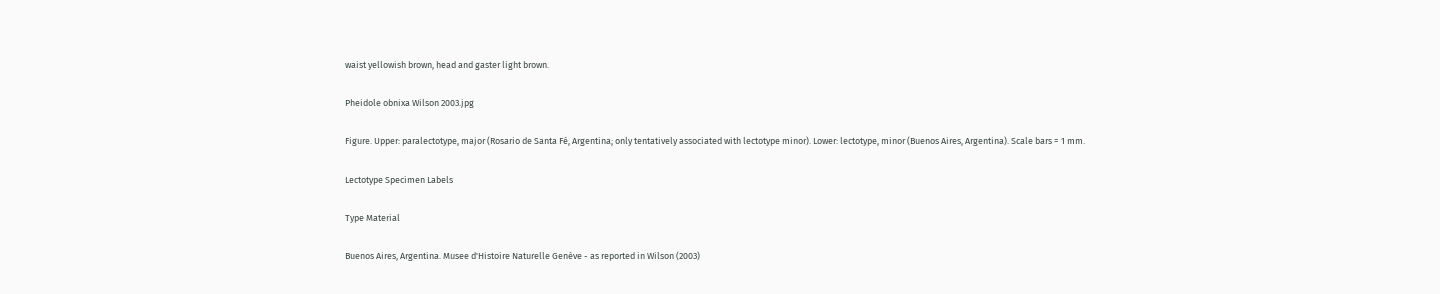waist yellowish brown, head and gaster light brown.

Pheidole obnixa Wilson 2003.jpg

Figure. Upper: paralectotype, major (Rosario de Santa Fé, Argentina; only tentatively associated with lectotype minor). Lower: lectotype, minor (Buenos Aires, Argentina). Scale bars = 1 mm.

Lectotype Specimen Labels

Type Material

Buenos Aires, Argentina. Musee d'Histoire Naturelle Genève - as reported in Wilson (2003)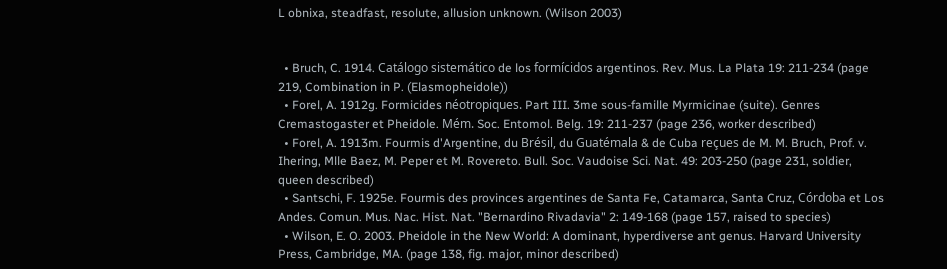L obnixa, steadfast, resolute, allusion unknown. (Wilson 2003)


  • Bruch, C. 1914. Catálogo sistemático de los formícidos argentinos. Rev. Mus. La Plata 19: 211-234 (page 219, Combination in P. (Elasmopheidole))
  • Forel, A. 1912g. Formicides néotropiques. Part III. 3me sous-famille Myrmicinae (suite). Genres Cremastogaster et Pheidole. Mém. Soc. Entomol. Belg. 19: 211-237 (page 236, worker described)
  • Forel, A. 1913m. Fourmis d'Argentine, du Brésil, du Guatémala & de Cuba reçues de M. M. Bruch, Prof. v. Ihering, Mlle Baez, M. Peper et M. Rovereto. Bull. Soc. Vaudoise Sci. Nat. 49: 203-250 (page 231, soldier, queen described)
  • Santschi, F. 1925e. Fourmis des provinces argentines de Santa Fe, Catamarca, Santa Cruz, Córdoba et Los Andes. Comun. Mus. Nac. Hist. Nat. "Bernardino Rivadavia" 2: 149-168 (page 157, raised to species)
  • Wilson, E. O. 2003. Pheidole in the New World: A dominant, hyperdiverse ant genus. Harvard University Press, Cambridge, MA. (page 138, fig. major, minor described)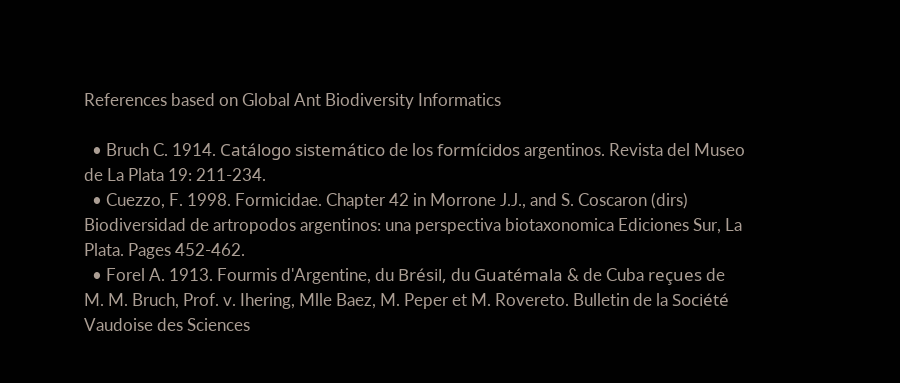References based on Global Ant Biodiversity Informatics

  • Bruch C. 1914. Catálogo sistemático de los formícidos argentinos. Revista del Museo de La Plata 19: 211-234.
  • Cuezzo, F. 1998. Formicidae. Chapter 42 in Morrone J.J., and S. Coscaron (dirs) Biodiversidad de artropodos argentinos: una perspectiva biotaxonomica Ediciones Sur, La Plata. Pages 452-462.
  • Forel A. 1913. Fourmis d'Argentine, du Brésil, du Guatémala & de Cuba reçues de M. M. Bruch, Prof. v. Ihering, Mlle Baez, M. Peper et M. Rovereto. Bulletin de la Société Vaudoise des Sciences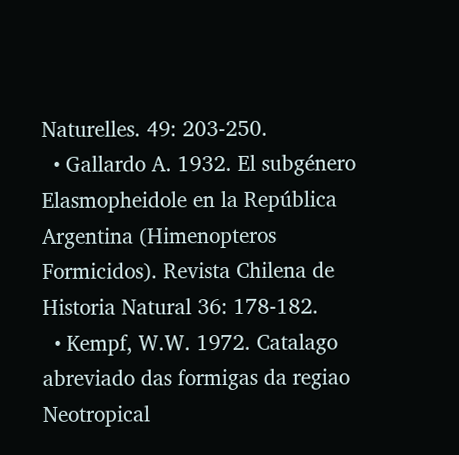Naturelles. 49: 203-250.
  • Gallardo A. 1932. El subgénero Elasmopheidole en la República Argentina (Himenopteros Formicidos). Revista Chilena de Historia Natural 36: 178-182.
  • Kempf, W.W. 1972. Catalago abreviado das formigas da regiao Neotropical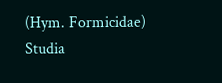(Hym. Formicidae) Studia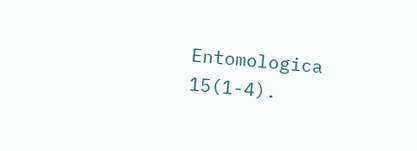Entomologica 15(1-4).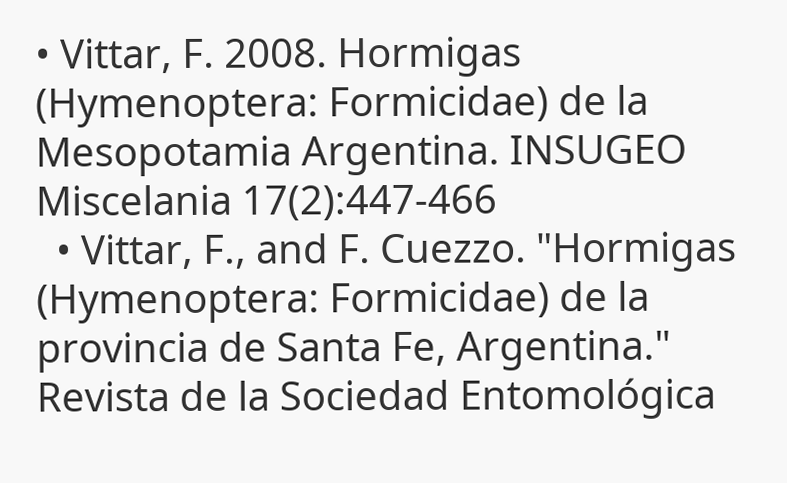• Vittar, F. 2008. Hormigas (Hymenoptera: Formicidae) de la Mesopotamia Argentina. INSUGEO Miscelania 17(2):447-466
  • Vittar, F., and F. Cuezzo. "Hormigas (Hymenoptera: Formicidae) de la provincia de Santa Fe, Argentina." Revista de la Sociedad Entomológica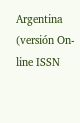Argentina (versión On-line ISSN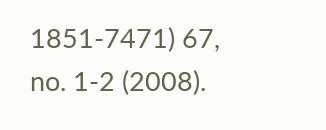1851-7471) 67, no. 1-2 (2008).